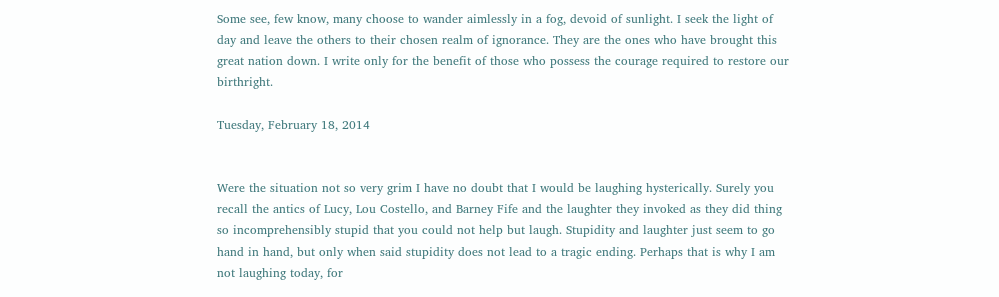Some see, few know, many choose to wander aimlessly in a fog, devoid of sunlight. I seek the light of day and leave the others to their chosen realm of ignorance. They are the ones who have brought this great nation down. I write only for the benefit of those who possess the courage required to restore our birthright.

Tuesday, February 18, 2014


Were the situation not so very grim I have no doubt that I would be laughing hysterically. Surely you recall the antics of Lucy, Lou Costello, and Barney Fife and the laughter they invoked as they did thing so incomprehensibly stupid that you could not help but laugh. Stupidity and laughter just seem to go hand in hand, but only when said stupidity does not lead to a tragic ending. Perhaps that is why I am not laughing today, for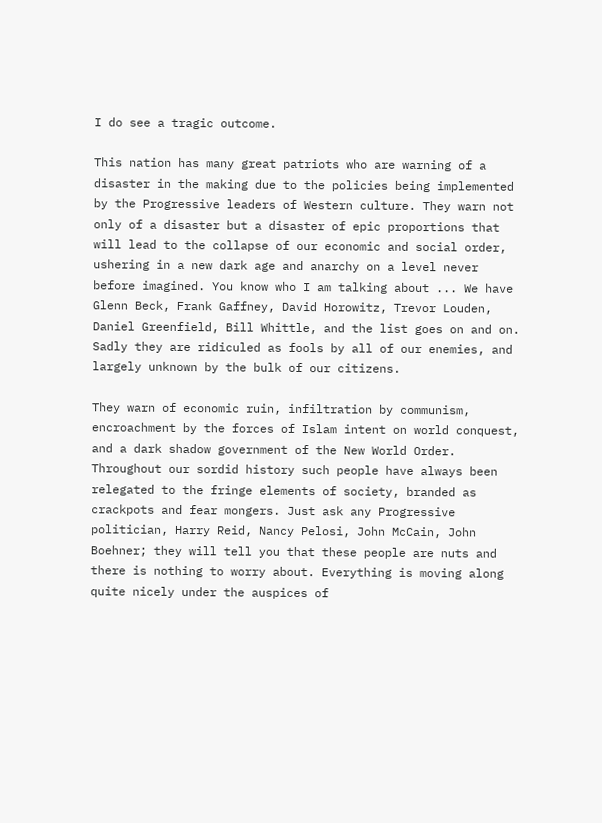I do see a tragic outcome.

This nation has many great patriots who are warning of a disaster in the making due to the policies being implemented by the Progressive leaders of Western culture. They warn not only of a disaster but a disaster of epic proportions that will lead to the collapse of our economic and social order, ushering in a new dark age and anarchy on a level never before imagined. You know who I am talking about ... We have Glenn Beck, Frank Gaffney, David Horowitz, Trevor Louden, Daniel Greenfield, Bill Whittle, and the list goes on and on. Sadly they are ridiculed as fools by all of our enemies, and largely unknown by the bulk of our citizens.

They warn of economic ruin, infiltration by communism, encroachment by the forces of Islam intent on world conquest, and a dark shadow government of the New World Order. Throughout our sordid history such people have always been relegated to the fringe elements of society, branded as crackpots and fear mongers. Just ask any Progressive politician, Harry Reid, Nancy Pelosi, John McCain, John Boehner; they will tell you that these people are nuts and there is nothing to worry about. Everything is moving along quite nicely under the auspices of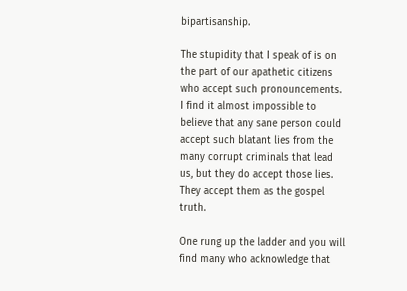bipartisanship.

The stupidity that I speak of is on the part of our apathetic citizens who accept such pronouncements. I find it almost impossible to believe that any sane person could accept such blatant lies from the many corrupt criminals that lead us, but they do accept those lies. They accept them as the gospel truth.

One rung up the ladder and you will find many who acknowledge that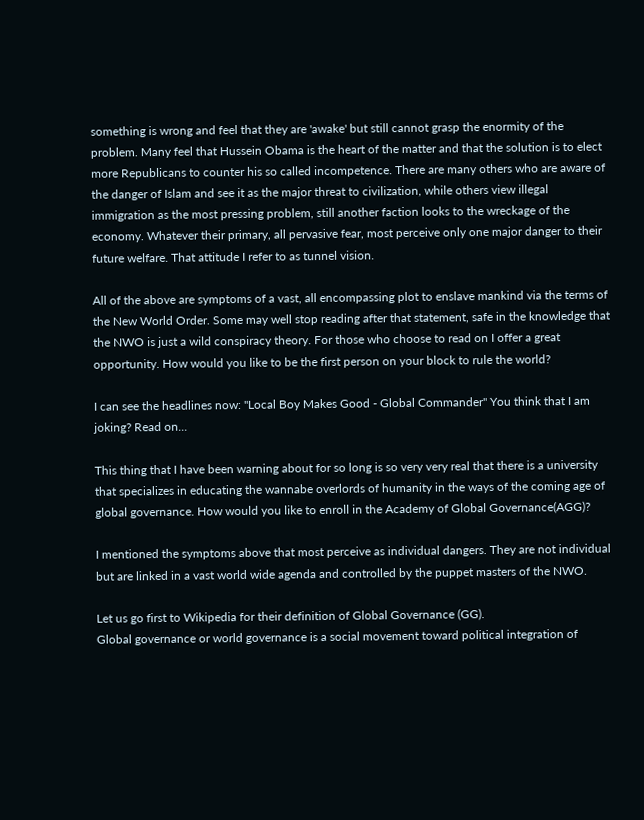something is wrong and feel that they are 'awake' but still cannot grasp the enormity of the problem. Many feel that Hussein Obama is the heart of the matter and that the solution is to elect more Republicans to counter his so called incompetence. There are many others who are aware of the danger of Islam and see it as the major threat to civilization, while others view illegal immigration as the most pressing problem, still another faction looks to the wreckage of the economy. Whatever their primary, all pervasive fear, most perceive only one major danger to their future welfare. That attitude I refer to as tunnel vision.

All of the above are symptoms of a vast, all encompassing plot to enslave mankind via the terms of the New World Order. Some may well stop reading after that statement, safe in the knowledge that the NWO is just a wild conspiracy theory. For those who choose to read on I offer a great opportunity. How would you like to be the first person on your block to rule the world?

I can see the headlines now: "Local Boy Makes Good - Global Commander" You think that I am joking? Read on...

This thing that I have been warning about for so long is so very very real that there is a university that specializes in educating the wannabe overlords of humanity in the ways of the coming age of global governance. How would you like to enroll in the Academy of Global Governance(AGG)?

I mentioned the symptoms above that most perceive as individual dangers. They are not individual but are linked in a vast world wide agenda and controlled by the puppet masters of the NWO.

Let us go first to Wikipedia for their definition of Global Governance (GG).
Global governance or world governance is a social movement toward political integration of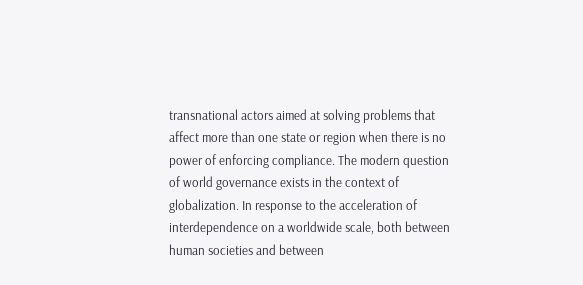transnational actors aimed at solving problems that affect more than one state or region when there is no power of enforcing compliance. The modern question of world governance exists in the context of globalization. In response to the acceleration of interdependence on a worldwide scale, both between human societies and between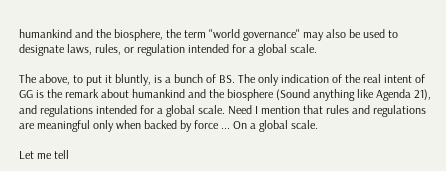humankind and the biosphere, the term "world governance" may also be used to designate laws, rules, or regulation intended for a global scale.

The above, to put it bluntly, is a bunch of BS. The only indication of the real intent of GG is the remark about humankind and the biosphere (Sound anything like Agenda 21), and regulations intended for a global scale. Need I mention that rules and regulations are meaningful only when backed by force ... On a global scale.

Let me tell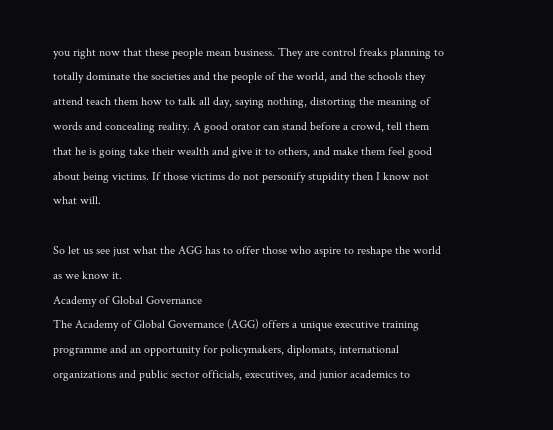you right now that these people mean business. They are control freaks planning to totally dominate the societies and the people of the world, and the schools they attend teach them how to talk all day, saying nothing, distorting the meaning of words and concealing reality. A good orator can stand before a crowd, tell them that he is going take their wealth and give it to others, and make them feel good about being victims. If those victims do not personify stupidity then I know not what will.

So let us see just what the AGG has to offer those who aspire to reshape the world as we know it.
Academy of Global Governance
The Academy of Global Governance (AGG) offers a unique executive training programme and an opportunity for policymakers, diplomats, international organizations and public sector officials, executives, and junior academics to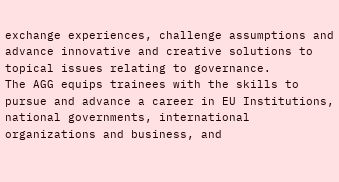exchange experiences, challenge assumptions and advance innovative and creative solutions to topical issues relating to governance.
The AGG equips trainees with the skills to pursue and advance a career in EU Institutions, national governments, international organizations and business, and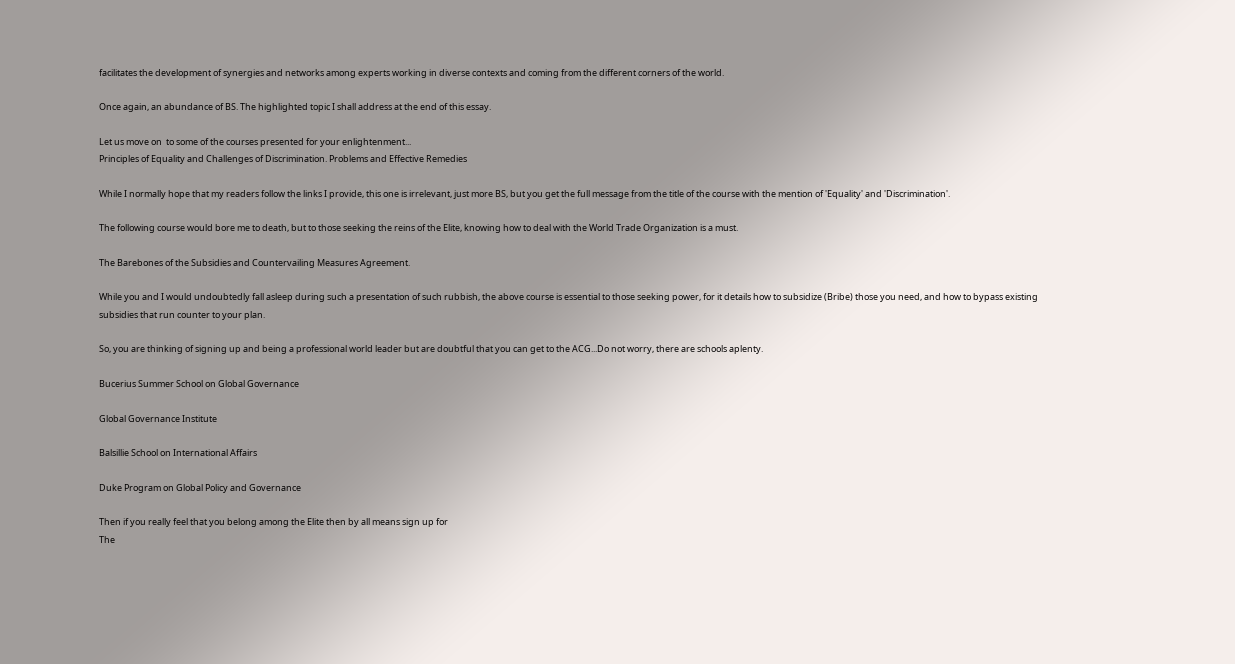facilitates the development of synergies and networks among experts working in diverse contexts and coming from the different corners of the world.

Once again, an abundance of BS. The highlighted topic I shall address at the end of this essay.

Let us move on  to some of the courses presented for your enlightenment...
Principles of Equality and Challenges of Discrimination. Problems and Effective Remedies

While I normally hope that my readers follow the links I provide, this one is irrelevant, just more BS, but you get the full message from the title of the course with the mention of 'Equality' and 'Discrimination'.

The following course would bore me to death, but to those seeking the reins of the Elite, knowing how to deal with the World Trade Organization is a must.

The Barebones of the Subsidies and Countervailing Measures Agreement.

While you and I would undoubtedly fall asleep during such a presentation of such rubbish, the above course is essential to those seeking power, for it details how to subsidize (Bribe) those you need, and how to bypass existing subsidies that run counter to your plan.

So, you are thinking of signing up and being a professional world leader but are doubtful that you can get to the ACG...Do not worry, there are schools aplenty.

Bucerius Summer School on Global Governance

Global Governance Institute

Balsillie School on International Affairs

Duke Program on Global Policy and Governance

Then if you really feel that you belong among the Elite then by all means sign up for
The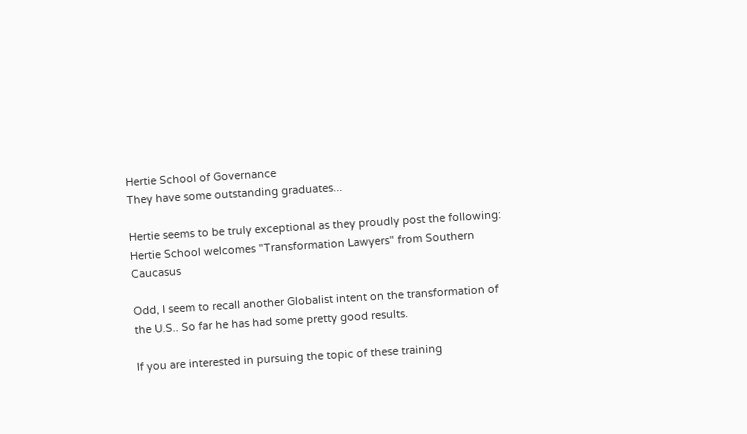Hertie School of Governance
They have some outstanding graduates...

Hertie seems to be truly exceptional as they proudly post the following:
Hertie School welcomes "Transformation Lawyers" from Southern Caucasus

Odd, I seem to recall another Globalist intent on the transformation of the U.S.. So far he has had some pretty good results.

If you are interested in pursuing the topic of these training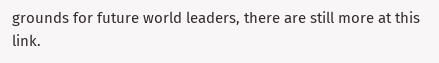grounds for future world leaders, there are still more at this link.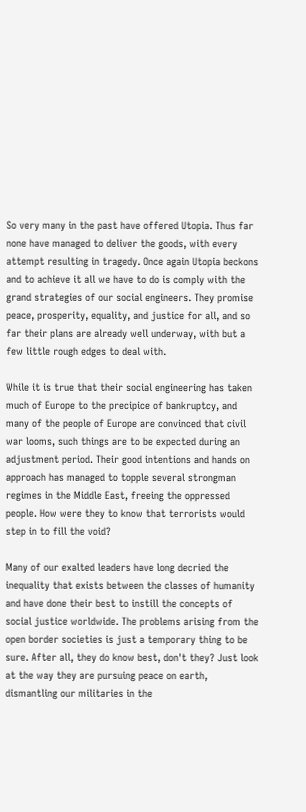So very many in the past have offered Utopia. Thus far none have managed to deliver the goods, with every attempt resulting in tragedy. Once again Utopia beckons and to achieve it all we have to do is comply with the grand strategies of our social engineers. They promise peace, prosperity, equality, and justice for all, and so far their plans are already well underway, with but a few little rough edges to deal with.

While it is true that their social engineering has taken much of Europe to the precipice of bankruptcy, and many of the people of Europe are convinced that civil war looms, such things are to be expected during an adjustment period. Their good intentions and hands on approach has managed to topple several strongman regimes in the Middle East, freeing the oppressed people. How were they to know that terrorists would step in to fill the void?

Many of our exalted leaders have long decried the inequality that exists between the classes of humanity and have done their best to instill the concepts of social justice worldwide. The problems arising from the open border societies is just a temporary thing to be sure. After all, they do know best, don't they? Just look at the way they are pursuing peace on earth, dismantling our militaries in the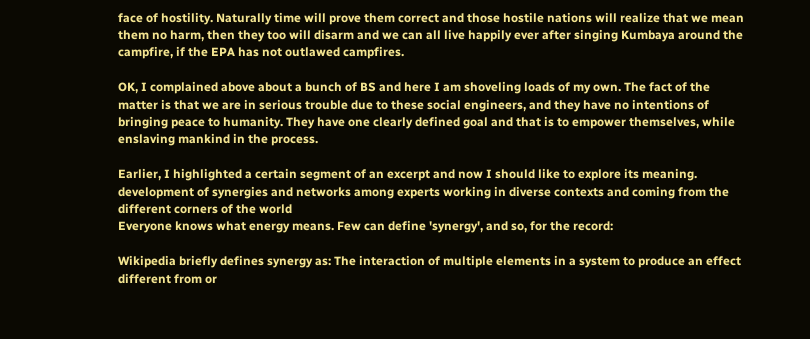face of hostility. Naturally time will prove them correct and those hostile nations will realize that we mean them no harm, then they too will disarm and we can all live happily ever after singing Kumbaya around the campfire, if the EPA has not outlawed campfires.

OK, I complained above about a bunch of BS and here I am shoveling loads of my own. The fact of the matter is that we are in serious trouble due to these social engineers, and they have no intentions of bringing peace to humanity. They have one clearly defined goal and that is to empower themselves, while enslaving mankind in the process.

Earlier, I highlighted a certain segment of an excerpt and now I should like to explore its meaning.
development of synergies and networks among experts working in diverse contexts and coming from the different corners of the world
Everyone knows what energy means. Few can define 'synergy', and so, for the record:

Wikipedia briefly defines synergy as: The interaction of multiple elements in a system to produce an effect different from or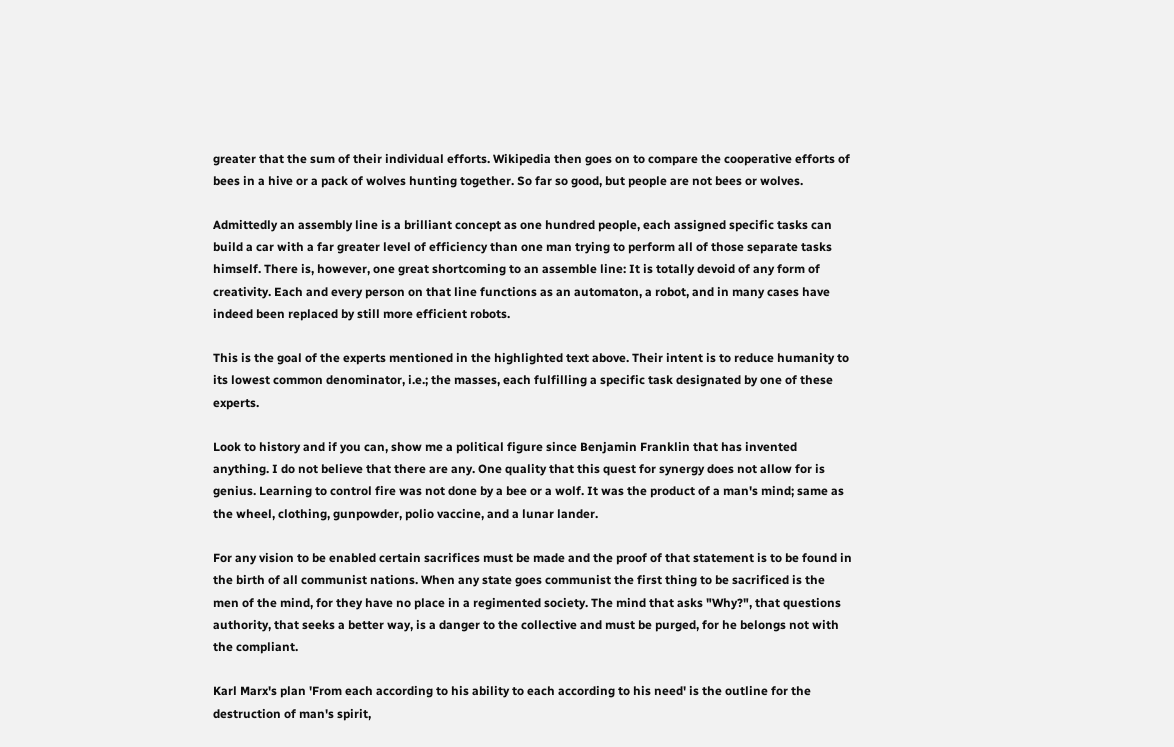greater that the sum of their individual efforts. Wikipedia then goes on to compare the cooperative efforts of bees in a hive or a pack of wolves hunting together. So far so good, but people are not bees or wolves.

Admittedly an assembly line is a brilliant concept as one hundred people, each assigned specific tasks can build a car with a far greater level of efficiency than one man trying to perform all of those separate tasks himself. There is, however, one great shortcoming to an assemble line: It is totally devoid of any form of creativity. Each and every person on that line functions as an automaton, a robot, and in many cases have indeed been replaced by still more efficient robots.

This is the goal of the experts mentioned in the highlighted text above. Their intent is to reduce humanity to its lowest common denominator, i.e.; the masses, each fulfilling a specific task designated by one of these experts.

Look to history and if you can, show me a political figure since Benjamin Franklin that has invented anything. I do not believe that there are any. One quality that this quest for synergy does not allow for is genius. Learning to control fire was not done by a bee or a wolf. It was the product of a man's mind; same as the wheel, clothing, gunpowder, polio vaccine, and a lunar lander.

For any vision to be enabled certain sacrifices must be made and the proof of that statement is to be found in the birth of all communist nations. When any state goes communist the first thing to be sacrificed is the men of the mind, for they have no place in a regimented society. The mind that asks "Why?", that questions authority, that seeks a better way, is a danger to the collective and must be purged, for he belongs not with the compliant.

Karl Marx's plan 'From each according to his ability to each according to his need' is the outline for the destruction of man's spirit,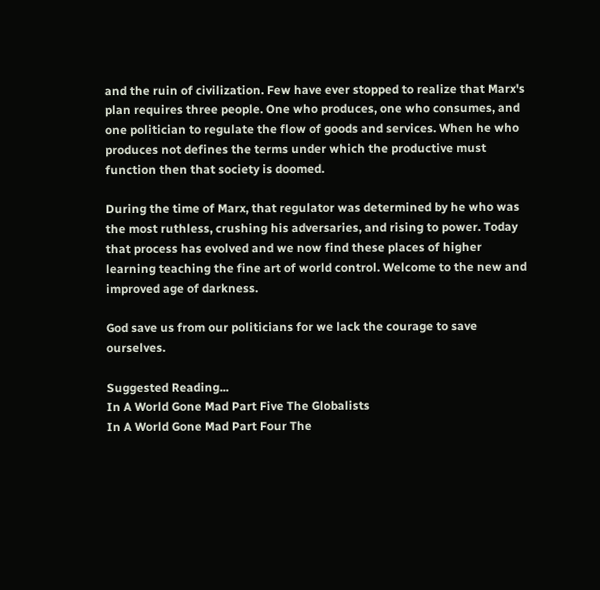and the ruin of civilization. Few have ever stopped to realize that Marx's plan requires three people. One who produces, one who consumes, and one politician to regulate the flow of goods and services. When he who produces not defines the terms under which the productive must function then that society is doomed.

During the time of Marx, that regulator was determined by he who was the most ruthless, crushing his adversaries, and rising to power. Today that process has evolved and we now find these places of higher learning teaching the fine art of world control. Welcome to the new and improved age of darkness.

God save us from our politicians for we lack the courage to save ourselves.

Suggested Reading...
In A World Gone Mad Part Five The Globalists
In A World Gone Mad Part Four The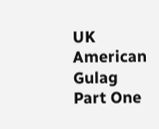UK
American Gulag Part One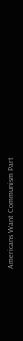Americans Want Communism Part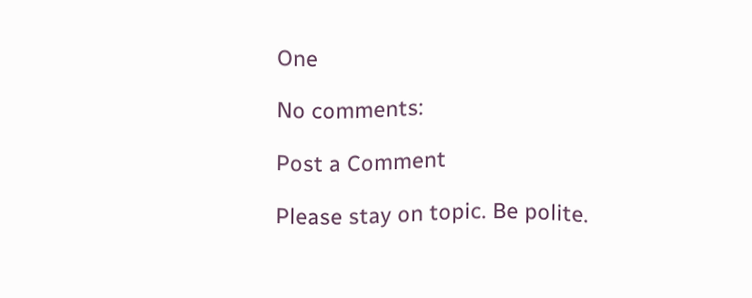One

No comments:

Post a Comment

Please stay on topic. Be polite.